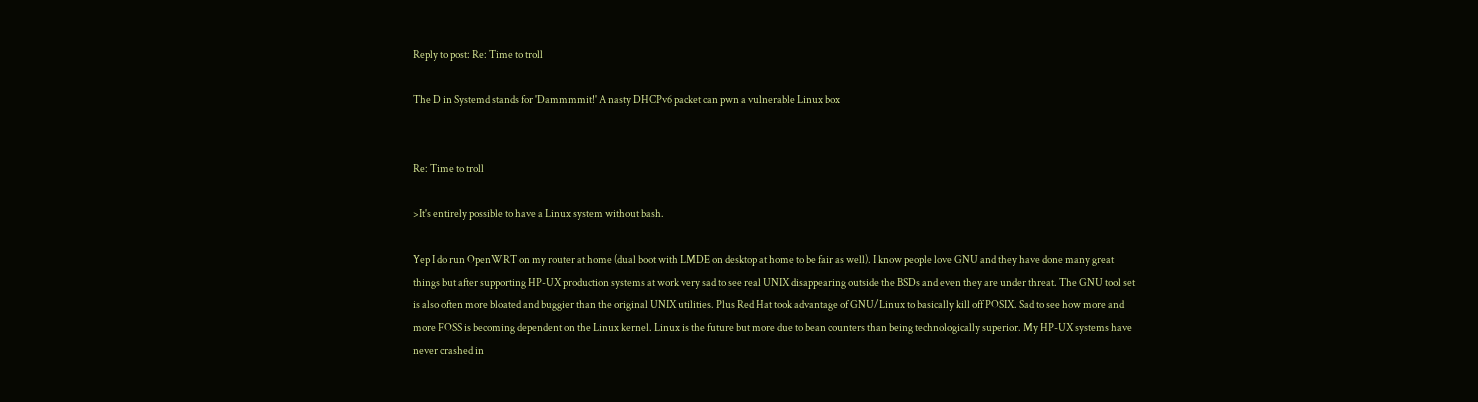Reply to post: Re: Time to troll

The D in Systemd stands for 'Dammmmit!' A nasty DHCPv6 packet can pwn a vulnerable Linux box


Re: Time to troll

>It's entirely possible to have a Linux system without bash.

Yep I do run OpenWRT on my router at home (dual boot with LMDE on desktop at home to be fair as well). I know people love GNU and they have done many great things but after supporting HP-UX production systems at work very sad to see real UNIX disappearing outside the BSDs and even they are under threat. The GNU tool set is also often more bloated and buggier than the original UNIX utilities. Plus Red Hat took advantage of GNU/Linux to basically kill off POSIX. Sad to see how more and more FOSS is becoming dependent on the Linux kernel. Linux is the future but more due to bean counters than being technologically superior. My HP-UX systems have never crashed in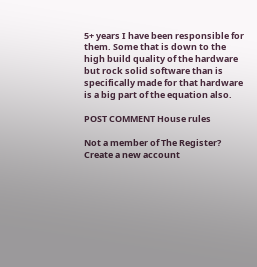5+ years I have been responsible for them. Some that is down to the high build quality of the hardware but rock solid software than is specifically made for that hardware is a big part of the equation also.

POST COMMENT House rules

Not a member of The Register? Create a new account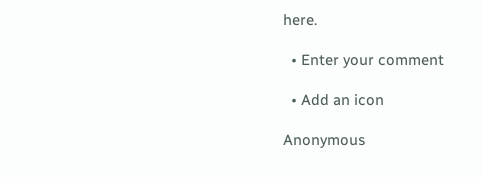here.

  • Enter your comment

  • Add an icon

Anonymous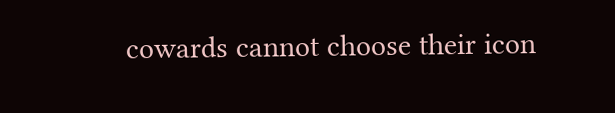cowards cannot choose their icon